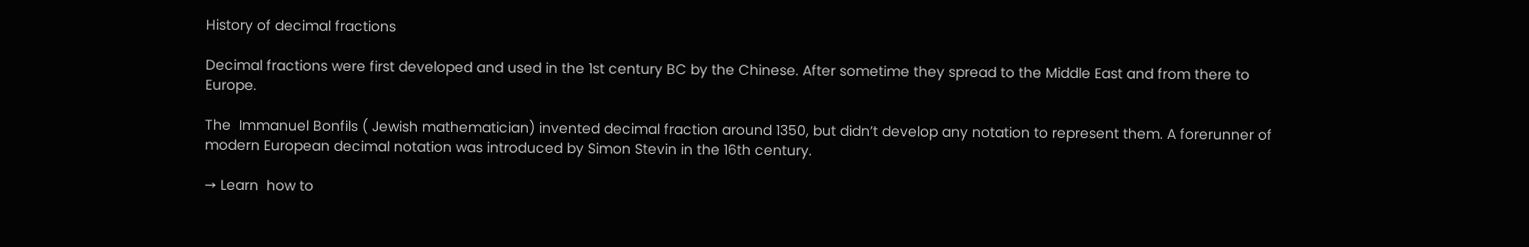History of decimal fractions

Decimal fractions were first developed and used in the 1st century BC by the Chinese. After sometime they spread to the Middle East and from there to Europe.

The  Immanuel Bonfils ( Jewish mathematician) invented decimal fraction around 1350, but didn’t develop any notation to represent them. A forerunner of modern European decimal notation was introduced by Simon Stevin in the 16th century.

→ Learn  how to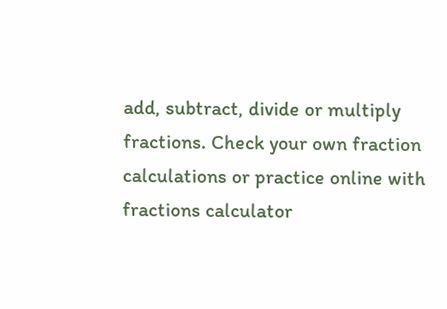add, subtract, divide or multiply fractions. Check your own fraction calculations or practice online with  fractions calculator